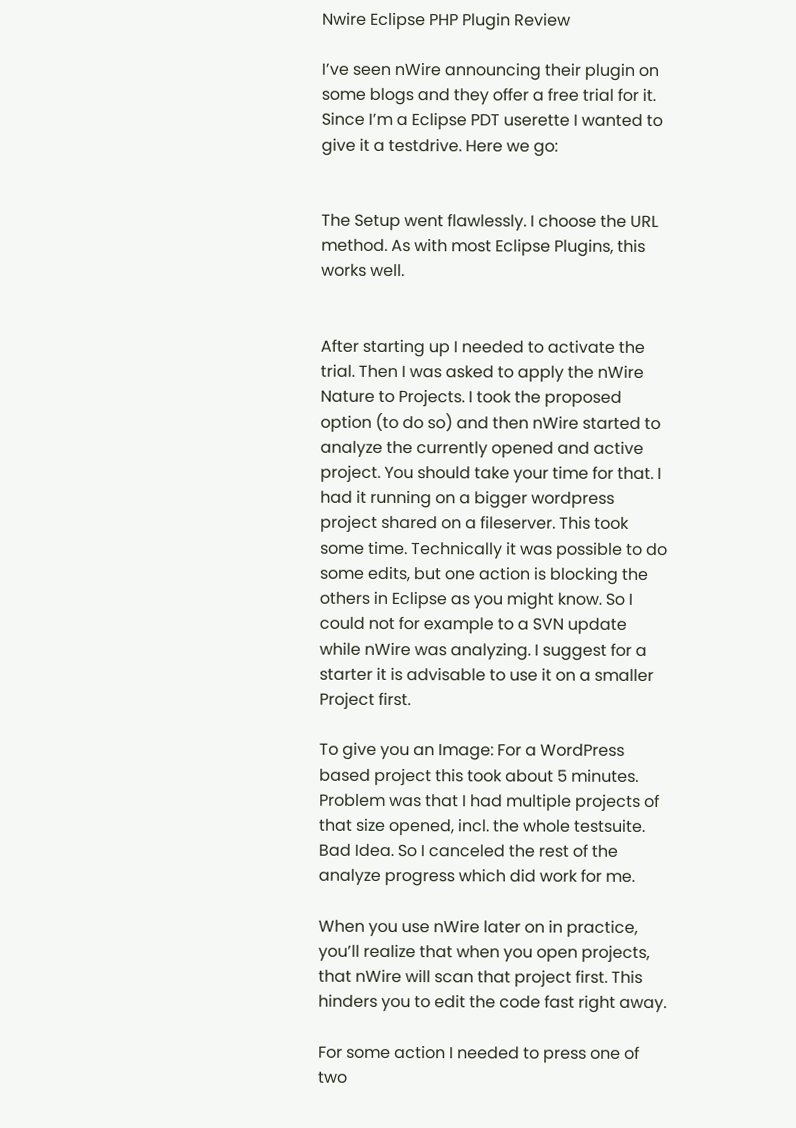Nwire Eclipse PHP Plugin Review

I’ve seen nWire announcing their plugin on some blogs and they offer a free trial for it. Since I’m a Eclipse PDT userette I wanted to give it a testdrive. Here we go:


The Setup went flawlessly. I choose the URL method. As with most Eclipse Plugins, this works well.


After starting up I needed to activate the trial. Then I was asked to apply the nWire Nature to Projects. I took the proposed option (to do so) and then nWire started to analyze the currently opened and active project. You should take your time for that. I had it running on a bigger wordpress project shared on a fileserver. This took some time. Technically it was possible to do some edits, but one action is blocking the others in Eclipse as you might know. So I could not for example to a SVN update while nWire was analyzing. I suggest for a starter it is advisable to use it on a smaller Project first.

To give you an Image: For a WordPress based project this took about 5 minutes. Problem was that I had multiple projects of that size opened, incl. the whole testsuite. Bad Idea. So I canceled the rest of the analyze progress which did work for me.

When you use nWire later on in practice, you’ll realize that when you open projects, that nWire will scan that project first. This hinders you to edit the code fast right away.

For some action I needed to press one of two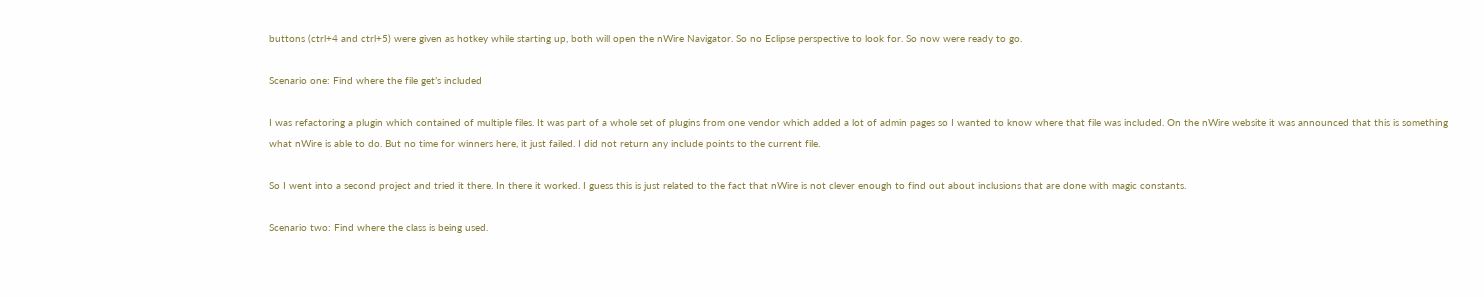buttons (ctrl+4 and ctrl+5) were given as hotkey while starting up, both will open the nWire Navigator. So no Eclipse perspective to look for. So now were ready to go.

Scenario one: Find where the file get’s included

I was refactoring a plugin which contained of multiple files. It was part of a whole set of plugins from one vendor which added a lot of admin pages so I wanted to know where that file was included. On the nWire website it was announced that this is something what nWire is able to do. But no time for winners here, it just failed. I did not return any include points to the current file.

So I went into a second project and tried it there. In there it worked. I guess this is just related to the fact that nWire is not clever enough to find out about inclusions that are done with magic constants.

Scenario two: Find where the class is being used.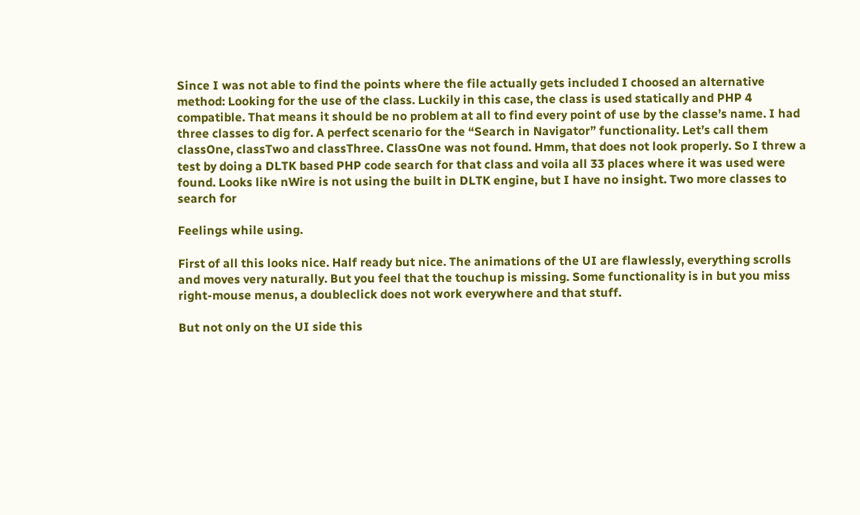Since I was not able to find the points where the file actually gets included I choosed an alternative method: Looking for the use of the class. Luckily in this case, the class is used statically and PHP 4 compatible. That means it should be no problem at all to find every point of use by the classe’s name. I had three classes to dig for. A perfect scenario for the “Search in Navigator” functionality. Let’s call them classOne, classTwo and classThree. ClassOne was not found. Hmm, that does not look properly. So I threw a test by doing a DLTK based PHP code search for that class and voila all 33 places where it was used were found. Looks like nWire is not using the built in DLTK engine, but I have no insight. Two more classes to search for

Feelings while using.

First of all this looks nice. Half ready but nice. The animations of the UI are flawlessly, everything scrolls and moves very naturally. But you feel that the touchup is missing. Some functionality is in but you miss right-mouse menus, a doubleclick does not work everywhere and that stuff.

But not only on the UI side this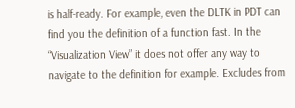is half-ready. For example, even the DLTK in PDT can find you the definition of a function fast. In the “Visualization View” it does not offer any way to navigate to the definition for example. Excludes from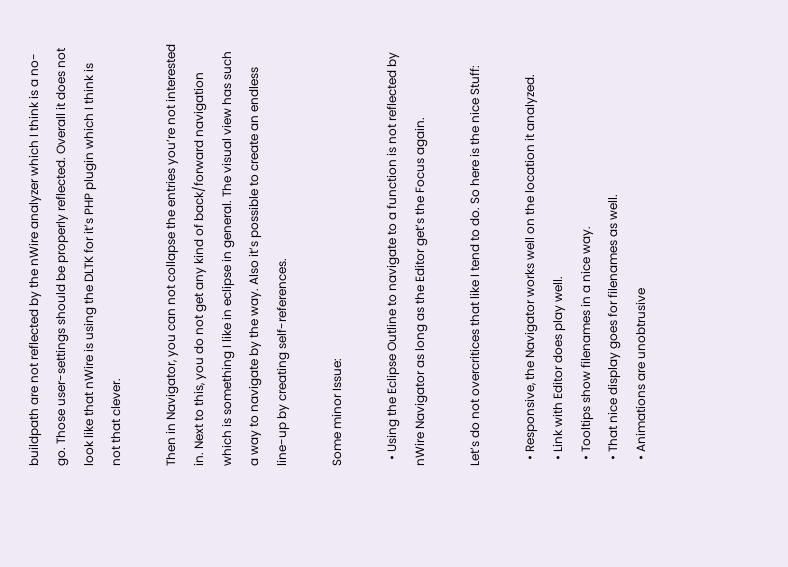buildpath are not reflected by the nWire analyzer which I think is a no-go. Those user-settings should be properly reflected. Overall it does not look like that nWire is using the DLTK for it’s PHP plugin which I think is not that clever.

Then in Navigator, you can not collapse the entries you’re not interested in. Next to this, you do not get any kind of back/forward navigation which is something I like in eclipse in general. The visual view has such a way to navigate by the way. Also it’s possible to create an endless line-up by creating self-references.

Some minor Issue:

  • Using the Eclipse Outline to navigate to a function is not reflected by nWire Navigator as long as the Editor get’s the Focus again.

Let’s do not overcritices that like I tend to do. So here is the nice Stuff:

  • Responsive, the Navigator works well on the location it analyzed.
  • Link with Editor does play well.
  • Tooltips show filenames in a nice way.
  • That nice display goes for filenames as well.
  • Animations are unobtrusive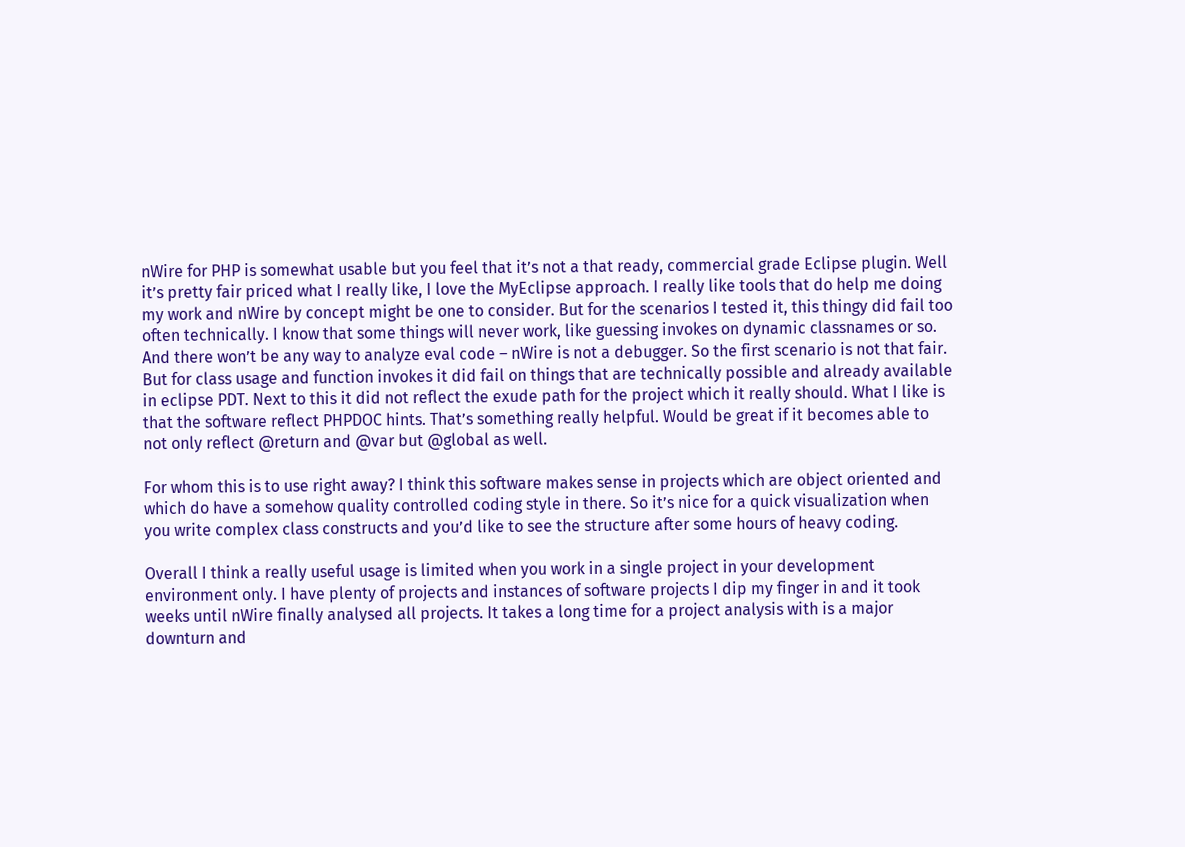nWire for PHP is somewhat usable but you feel that it’s not a that ready, commercial grade Eclipse plugin. Well it’s pretty fair priced what I really like, I love the MyEclipse approach. I really like tools that do help me doing my work and nWire by concept might be one to consider. But for the scenarios I tested it, this thingy did fail too often technically. I know that some things will never work, like guessing invokes on dynamic classnames or so. And there won’t be any way to analyze eval code – nWire is not a debugger. So the first scenario is not that fair. But for class usage and function invokes it did fail on things that are technically possible and already available in eclipse PDT. Next to this it did not reflect the exude path for the project which it really should. What I like is that the software reflect PHPDOC hints. That’s something really helpful. Would be great if it becomes able to not only reflect @return and @var but @global as well.

For whom this is to use right away? I think this software makes sense in projects which are object oriented and which do have a somehow quality controlled coding style in there. So it’s nice for a quick visualization when you write complex class constructs and you’d like to see the structure after some hours of heavy coding.

Overall I think a really useful usage is limited when you work in a single project in your development environment only. I have plenty of projects and instances of software projects I dip my finger in and it took weeks until nWire finally analysed all projects. It takes a long time for a project analysis with is a major downturn and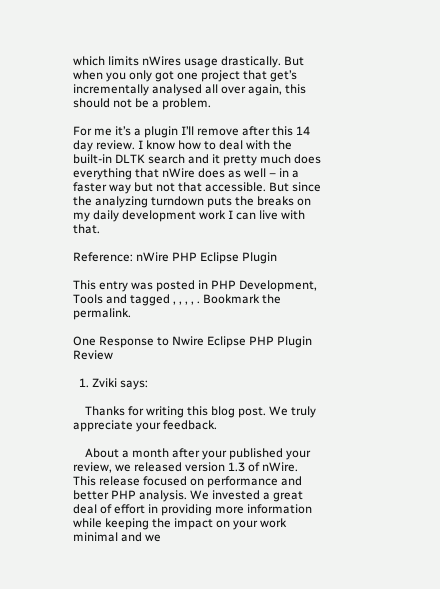which limits nWires usage drastically. But when you only got one project that get’s incrementally analysed all over again, this should not be a problem.

For me it’s a plugin I’ll remove after this 14 day review. I know how to deal with the built-in DLTK search and it pretty much does everything that nWire does as well – in a faster way but not that accessible. But since the analyzing turndown puts the breaks on my daily development work I can live with that.

Reference: nWire PHP Eclipse Plugin

This entry was posted in PHP Development, Tools and tagged , , , , . Bookmark the permalink.

One Response to Nwire Eclipse PHP Plugin Review

  1. Zviki says:

    Thanks for writing this blog post. We truly appreciate your feedback.

    About a month after your published your review, we released version 1.3 of nWire. This release focused on performance and better PHP analysis. We invested a great deal of effort in providing more information while keeping the impact on your work minimal and we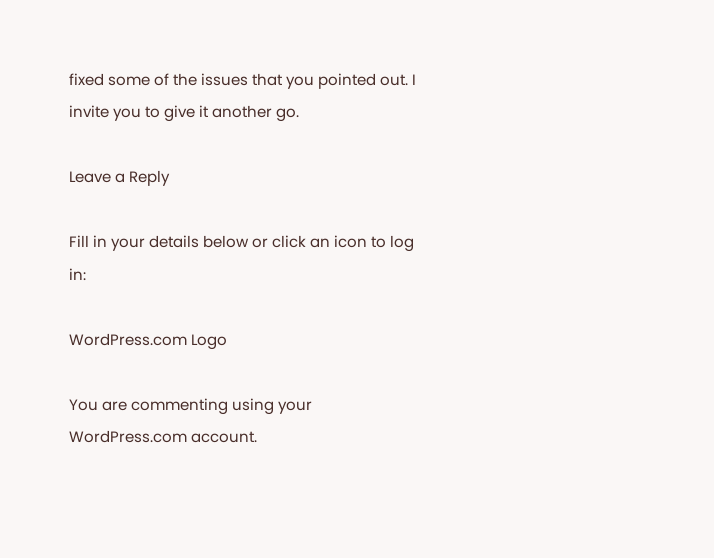fixed some of the issues that you pointed out. I invite you to give it another go.

Leave a Reply

Fill in your details below or click an icon to log in:

WordPress.com Logo

You are commenting using your WordPress.com account.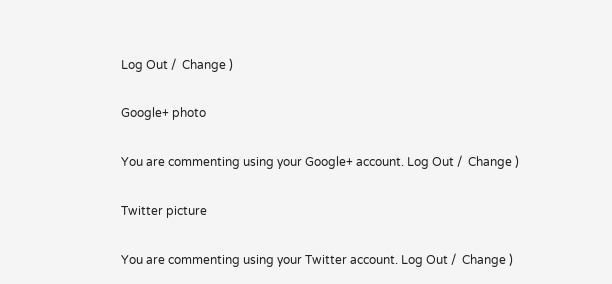Log Out /  Change )

Google+ photo

You are commenting using your Google+ account. Log Out /  Change )

Twitter picture

You are commenting using your Twitter account. Log Out /  Change )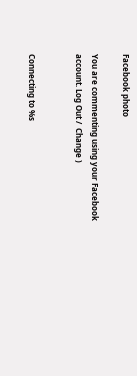Facebook photo

You are commenting using your Facebook account. Log Out /  Change )


Connecting to %s